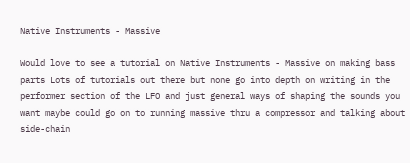Native Instruments - Massive

Would love to see a tutorial on Native Instruments - Massive on making bass parts Lots of tutorials out there but none go into depth on writing in the performer section of the LFO and just general ways of shaping the sounds you want maybe could go on to running massive thru a compressor and talking about side-chain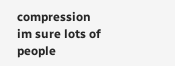compression im sure lots of people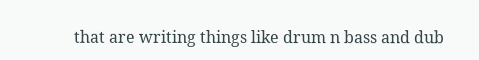that are writing things like drum n bass and dub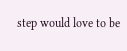step would love to be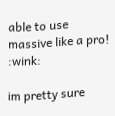able to use massive like a pro! :wink:

im pretty sure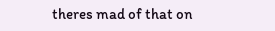theres mad of that on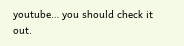youtube… you should check it out.